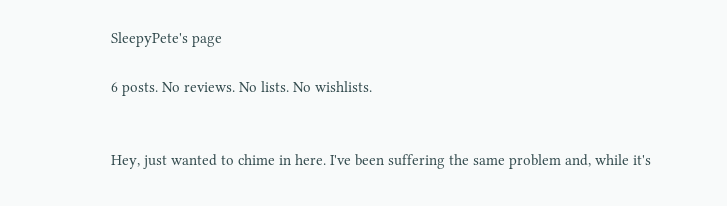SleepyPete's page

6 posts. No reviews. No lists. No wishlists.


Hey, just wanted to chime in here. I've been suffering the same problem and, while it's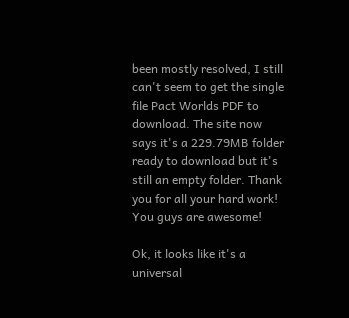been mostly resolved, I still can't seem to get the single file Pact Worlds PDF to download. The site now says it's a 229.79MB folder ready to download but it's still an empty folder. Thank you for all your hard work! You guys are awesome!

Ok, it looks like it's a universal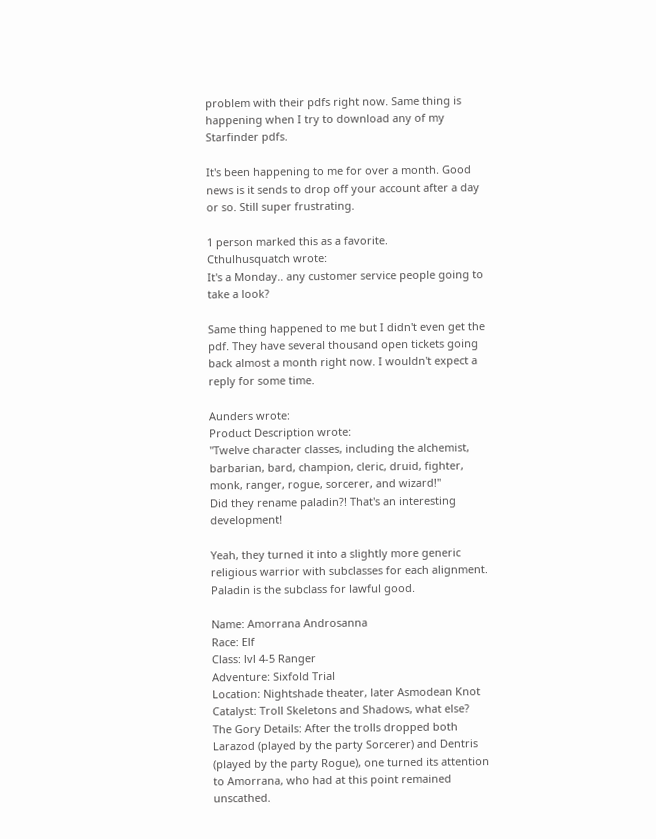problem with their pdfs right now. Same thing is happening when I try to download any of my Starfinder pdfs.

It's been happening to me for over a month. Good news is it sends to drop off your account after a day or so. Still super frustrating.

1 person marked this as a favorite.
Cthulhusquatch wrote:
It's a Monday.. any customer service people going to take a look?

Same thing happened to me but I didn't even get the pdf. They have several thousand open tickets going back almost a month right now. I wouldn't expect a reply for some time.

Aunders wrote:
Product Description wrote:
"Twelve character classes, including the alchemist, barbarian, bard, champion, cleric, druid, fighter, monk, ranger, rogue, sorcerer, and wizard!"
Did they rename paladin?! That's an interesting development!

Yeah, they turned it into a slightly more generic religious warrior with subclasses for each alignment. Paladin is the subclass for lawful good.

Name: Amorrana Androsanna
Race: Elf
Class: lvl 4-5 Ranger
Adventure: Sixfold Trial
Location: Nightshade theater, later Asmodean Knot
Catalyst: Troll Skeletons and Shadows, what else?
The Gory Details: After the trolls dropped both Larazod (played by the party Sorcerer) and Dentris (played by the party Rogue), one turned its attention to Amorrana, who had at this point remained unscathed.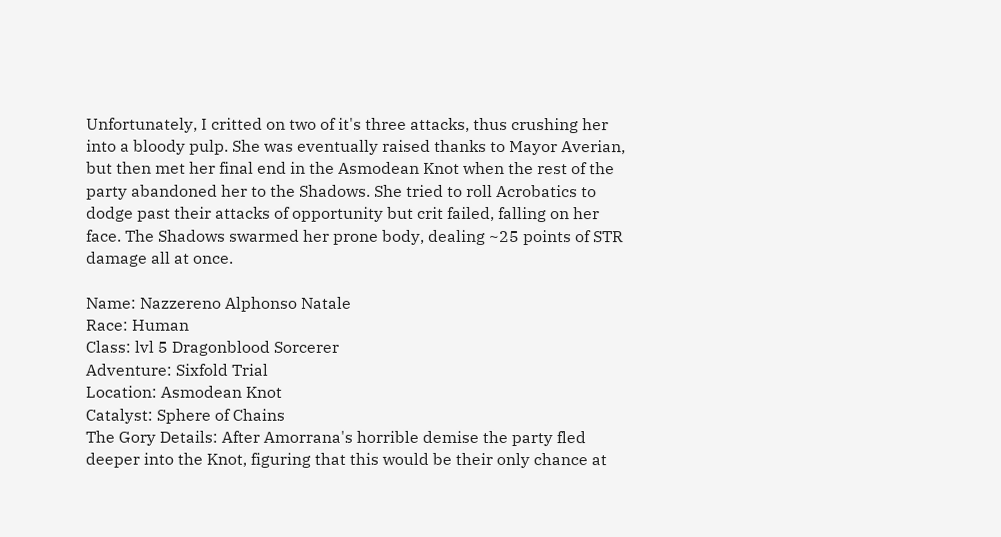Unfortunately, I critted on two of it's three attacks, thus crushing her into a bloody pulp. She was eventually raised thanks to Mayor Averian, but then met her final end in the Asmodean Knot when the rest of the party abandoned her to the Shadows. She tried to roll Acrobatics to dodge past their attacks of opportunity but crit failed, falling on her face. The Shadows swarmed her prone body, dealing ~25 points of STR damage all at once.

Name: Nazzereno Alphonso Natale
Race: Human
Class: lvl 5 Dragonblood Sorcerer
Adventure: Sixfold Trial
Location: Asmodean Knot
Catalyst: Sphere of Chains
The Gory Details: After Amorrana's horrible demise the party fled deeper into the Knot, figuring that this would be their only chance at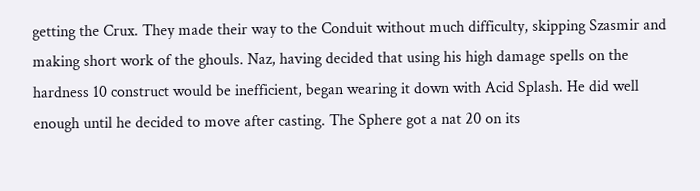getting the Crux. They made their way to the Conduit without much difficulty, skipping Szasmir and making short work of the ghouls. Naz, having decided that using his high damage spells on the hardness 10 construct would be inefficient, began wearing it down with Acid Splash. He did well enough until he decided to move after casting. The Sphere got a nat 20 on its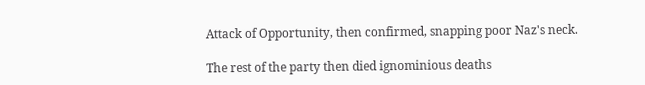Attack of Opportunity, then confirmed, snapping poor Naz's neck.

The rest of the party then died ignominious deaths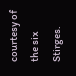courtesy of the six Stirges.